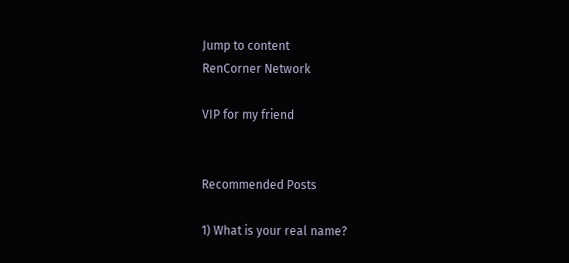Jump to content
RenCorner Network

VIP for my friend


Recommended Posts

1) What is your real name?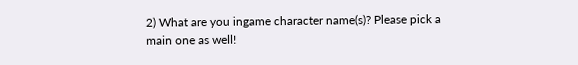2) What are you ingame character name(s)? Please pick a main one as well!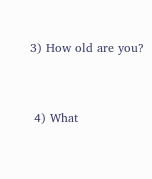3) How old are you?


 4) What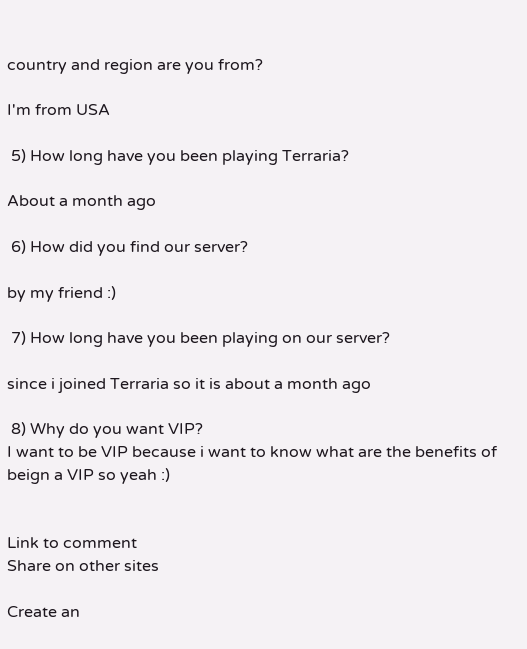country and region are you from?

I'm from USA

 5) How long have you been playing Terraria?

About a month ago

 6) How did you find our server?

by my friend :)

 7) How long have you been playing on our server?

since i joined Terraria so it is about a month ago

 8) Why do you want VIP?
I want to be VIP because i want to know what are the benefits of beign a VIP so yeah :)


Link to comment
Share on other sites

Create an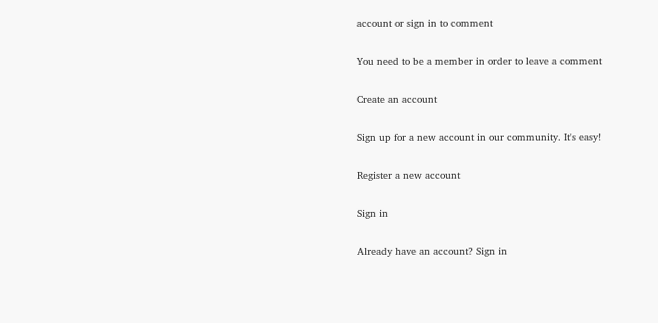account or sign in to comment

You need to be a member in order to leave a comment

Create an account

Sign up for a new account in our community. It's easy!

Register a new account

Sign in

Already have an account? Sign in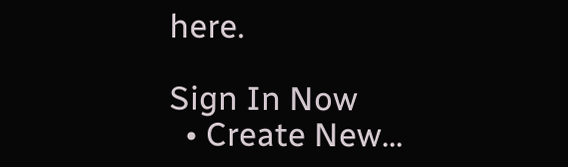here.

Sign In Now
  • Create New...